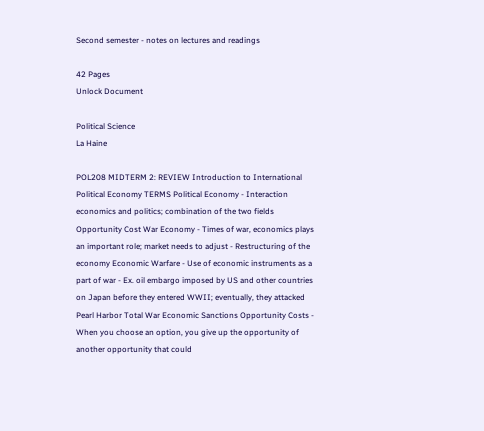Second semester - notes on lectures and readings

42 Pages
Unlock Document

Political Science
La Haine

POL208 MIDTERM 2: REVIEW Introduction to International Political Economy TERMS Political Economy - Interaction economics and politics; combination of the two fields Opportunity Cost War Economy - Times of war, economics plays an important role; market needs to adjust - Restructuring of the economy Economic Warfare - Use of economic instruments as a part of war - Ex. oil embargo imposed by US and other countries on Japan before they entered WWII; eventually, they attacked Pearl Harbor Total War Economic Sanctions Opportunity Costs - When you choose an option, you give up the opportunity of another opportunity that could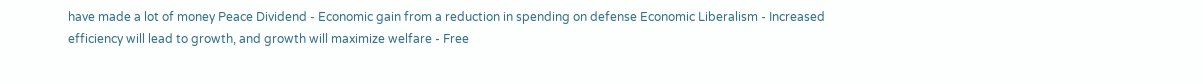have made a lot of money Peace Dividend - Economic gain from a reduction in spending on defense Economic Liberalism - Increased efficiency will lead to growth, and growth will maximize welfare - Free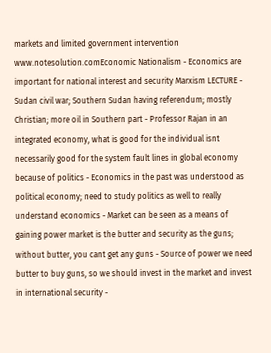markets and limited government intervention www.notesolution.comEconomic Nationalism - Economics are important for national interest and security Marxism LECTURE - Sudan civil war; Southern Sudan having referendum; mostly Christian; more oil in Southern part - Professor Rajan in an integrated economy, what is good for the individual isnt necessarily good for the system fault lines in global economy because of politics - Economics in the past was understood as political economy; need to study politics as well to really understand economics - Market can be seen as a means of gaining power market is the butter and security as the guns; without butter, you cant get any guns - Source of power we need butter to buy guns, so we should invest in the market and invest in international security -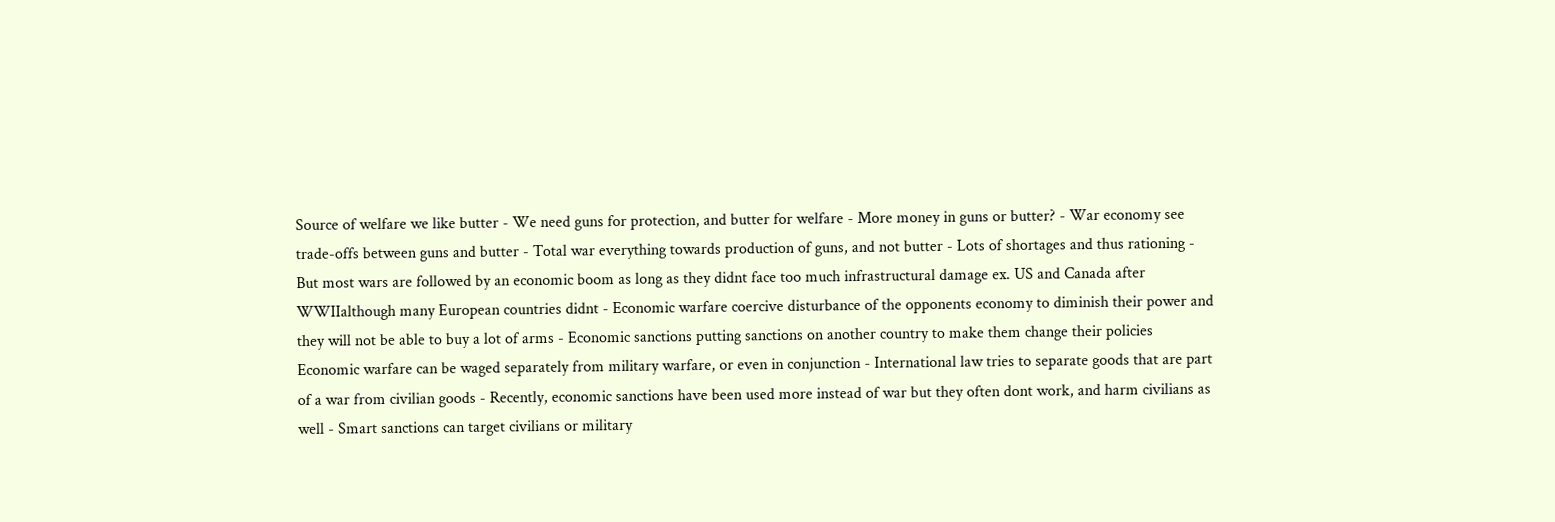Source of welfare we like butter - We need guns for protection, and butter for welfare - More money in guns or butter? - War economy see trade-offs between guns and butter - Total war everything towards production of guns, and not butter - Lots of shortages and thus rationing - But most wars are followed by an economic boom as long as they didnt face too much infrastructural damage ex. US and Canada after WWIIalthough many European countries didnt - Economic warfare coercive disturbance of the opponents economy to diminish their power and they will not be able to buy a lot of arms - Economic sanctions putting sanctions on another country to make them change their policies Economic warfare can be waged separately from military warfare, or even in conjunction - International law tries to separate goods that are part of a war from civilian goods - Recently, economic sanctions have been used more instead of war but they often dont work, and harm civilians as well - Smart sanctions can target civilians or military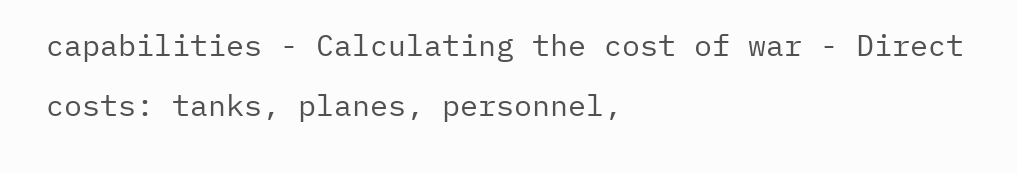capabilities - Calculating the cost of war - Direct costs: tanks, planes, personnel,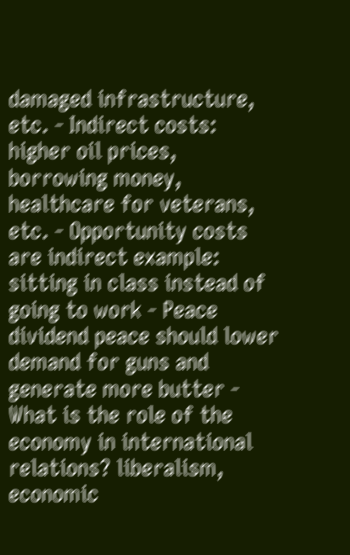damaged infrastructure, etc. - Indirect costs: higher oil prices, borrowing money, healthcare for veterans, etc. - Opportunity costs are indirect example: sitting in class instead of going to work - Peace dividend peace should lower demand for guns and generate more butter - What is the role of the economy in international relations? liberalism, economic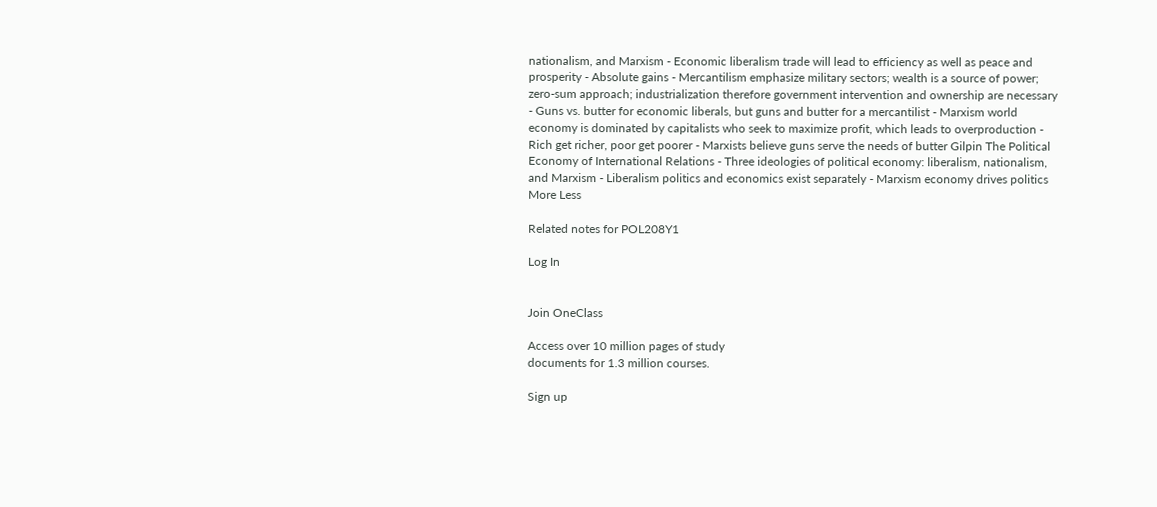nationalism, and Marxism - Economic liberalism trade will lead to efficiency as well as peace and prosperity - Absolute gains - Mercantilism emphasize military sectors; wealth is a source of power; zero-sum approach; industrialization therefore government intervention and ownership are necessary - Guns vs. butter for economic liberals, but guns and butter for a mercantilist - Marxism world economy is dominated by capitalists who seek to maximize profit, which leads to overproduction - Rich get richer, poor get poorer - Marxists believe guns serve the needs of butter Gilpin The Political Economy of International Relations - Three ideologies of political economy: liberalism, nationalism, and Marxism - Liberalism politics and economics exist separately - Marxism economy drives politics
More Less

Related notes for POL208Y1

Log In


Join OneClass

Access over 10 million pages of study
documents for 1.3 million courses.

Sign up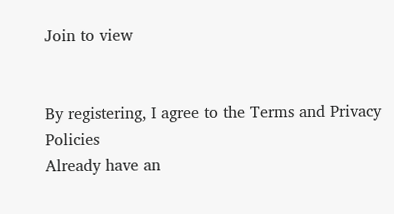Join to view


By registering, I agree to the Terms and Privacy Policies
Already have an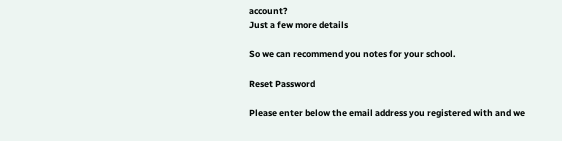account?
Just a few more details

So we can recommend you notes for your school.

Reset Password

Please enter below the email address you registered with and we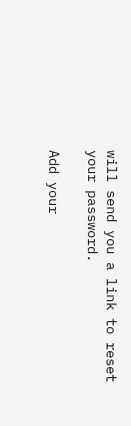will send you a link to reset your password.

Add your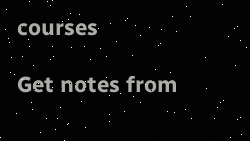courses

Get notes from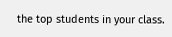the top students in your class.